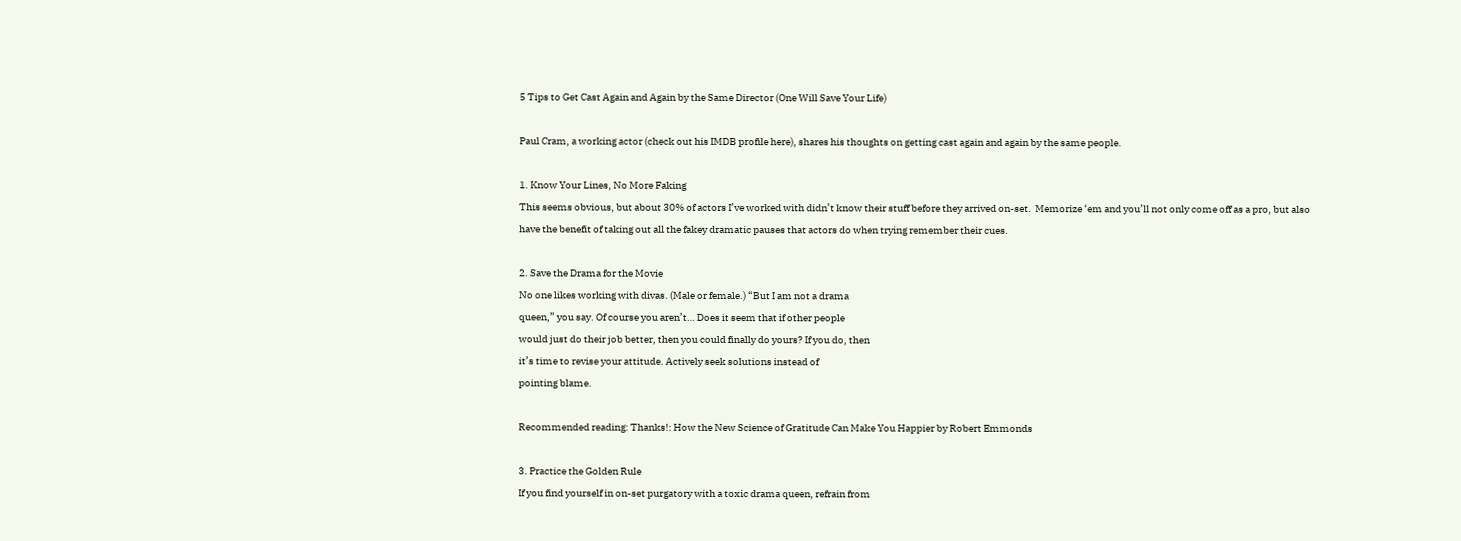5 Tips to Get Cast Again and Again by the Same Director (One Will Save Your Life)

Paul Cram, a working actor (check out his IMDB profile here), shares his thoughts on getting cast again and again by the same people.

1. Know Your Lines, No More Faking
This seems obvious, but about 30% of actors I’ve worked with didn’t know their stuff before they arrived on-set.  Memorize ‘em and you’ll not only come off as a pro, but also have the benefit of taking out all the fakey dramatic pauses that actors do when trying remember their cues.

2. Save the Drama for the Movie
No one likes working with divas. (Male or female.) “But I am not a drama
queen,” you say. Of course you aren’t… Does it seem that if other people
would just do their job better, then you could finally do yours? If you do, then
it’s time to revise your attitude. Actively seek solutions instead of
pointing blame.

Recommended reading: Thanks!: How the New Science of Gratitude Can Make You Happier by Robert Emmonds

3. Practice the Golden Rule
If you find yourself in on-set purgatory with a toxic drama queen, refrain from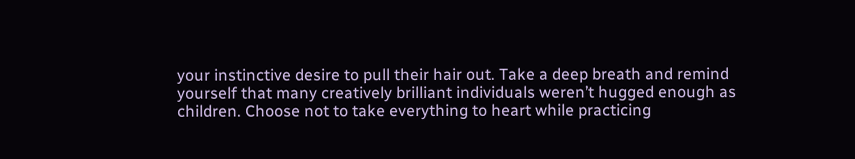your instinctive desire to pull their hair out. Take a deep breath and remind
yourself that many creatively brilliant individuals weren’t hugged enough as
children. Choose not to take everything to heart while practicing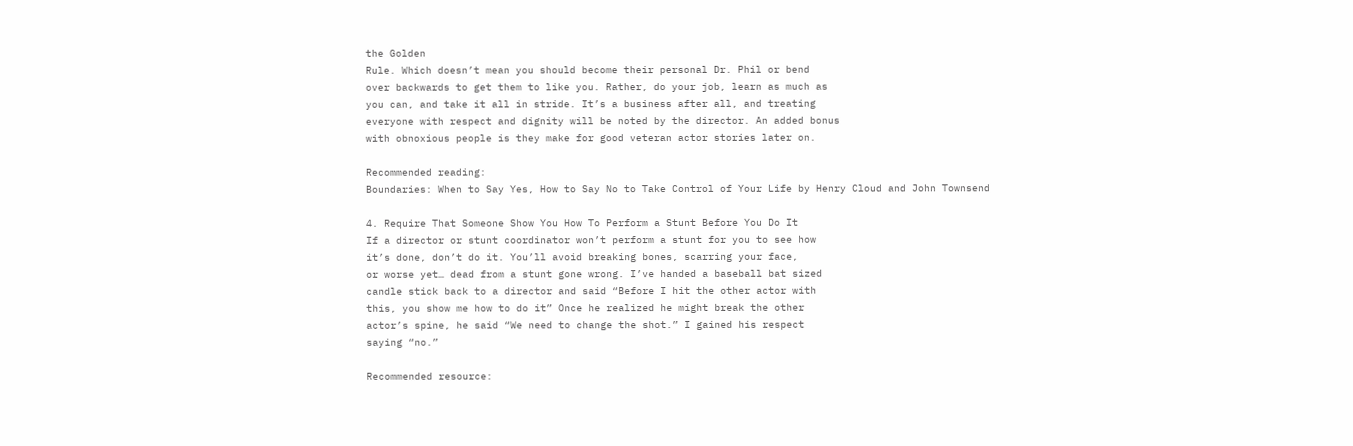the Golden
Rule. Which doesn’t mean you should become their personal Dr. Phil or bend
over backwards to get them to like you. Rather, do your job, learn as much as
you can, and take it all in stride. It’s a business after all, and treating
everyone with respect and dignity will be noted by the director. An added bonus
with obnoxious people is they make for good veteran actor stories later on.

Recommended reading:
Boundaries: When to Say Yes, How to Say No to Take Control of Your Life by Henry Cloud and John Townsend

4. Require That Someone Show You How To Perform a Stunt Before You Do It
If a director or stunt coordinator won’t perform a stunt for you to see how
it’s done, don’t do it. You’ll avoid breaking bones, scarring your face,
or worse yet… dead from a stunt gone wrong. I’ve handed a baseball bat sized
candle stick back to a director and said “Before I hit the other actor with
this, you show me how to do it” Once he realized he might break the other
actor’s spine, he said “We need to change the shot.” I gained his respect
saying “no.”

Recommended resource: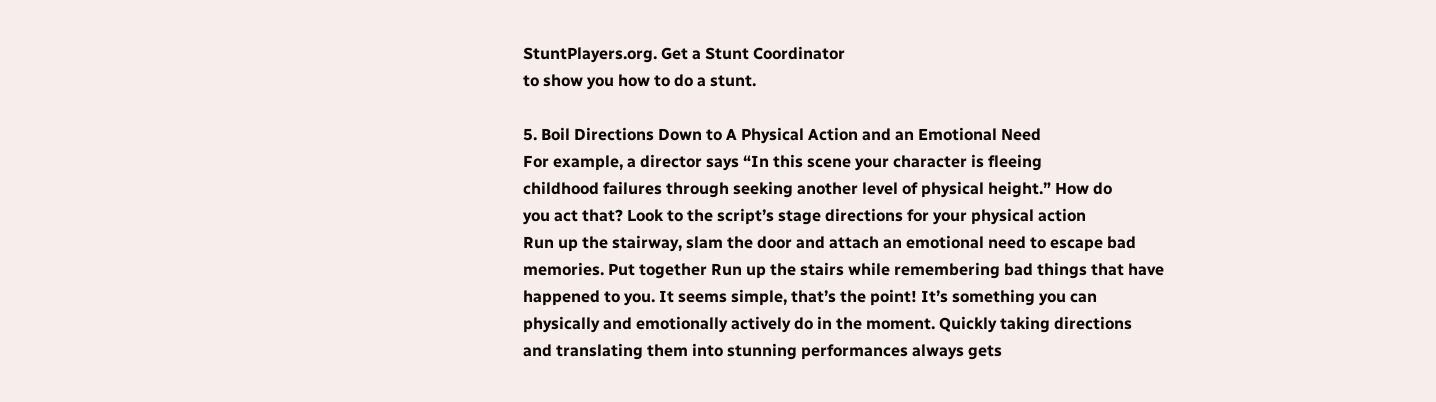StuntPlayers.org. Get a Stunt Coordinator
to show you how to do a stunt.

5. Boil Directions Down to A Physical Action and an Emotional Need
For example, a director says “In this scene your character is fleeing
childhood failures through seeking another level of physical height.” How do
you act that? Look to the script’s stage directions for your physical action
Run up the stairway, slam the door and attach an emotional need to escape bad
memories. Put together Run up the stairs while remembering bad things that have
happened to you. It seems simple, that’s the point! It’s something you can
physically and emotionally actively do in the moment. Quickly taking directions
and translating them into stunning performances always gets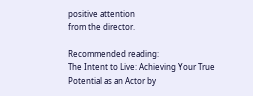positive attention
from the director.

Recommended reading:
The Intent to Live: Achieving Your True Potential as an Actor by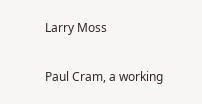Larry Moss

Paul Cram, a working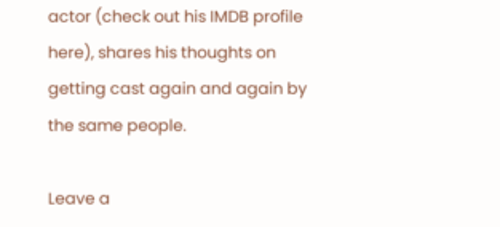actor (check out his IMDB profile here), shares his thoughts on getting cast again and again by the same people.

Leave a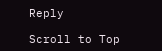Reply

Scroll to Top